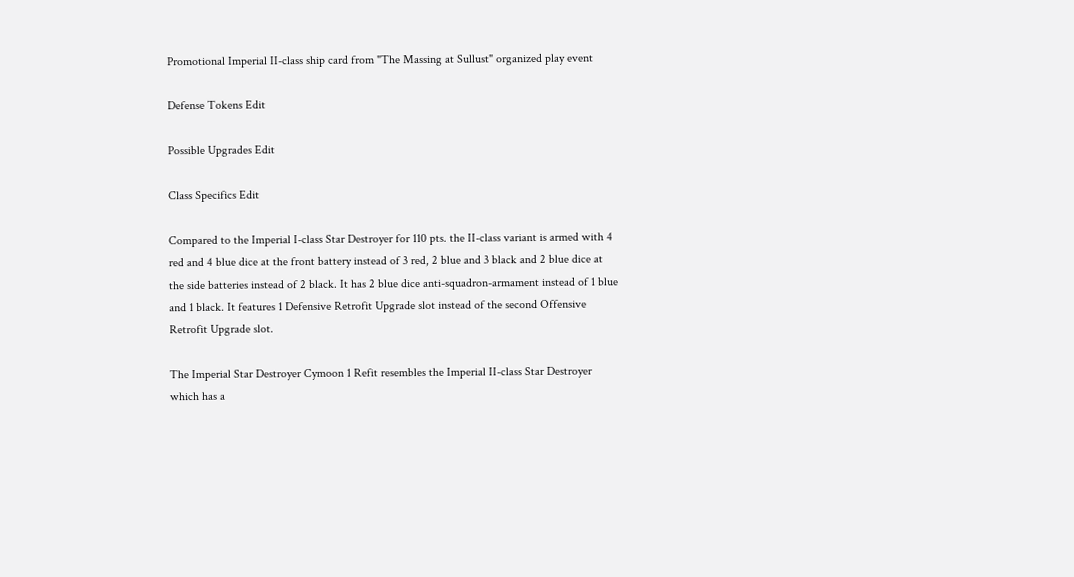Promotional Imperial II-class ship card from "The Massing at Sullust" organized play event

Defense Tokens Edit

Possible Upgrades Edit

Class Specifics Edit

Compared to the Imperial I-class Star Destroyer for 110 pts. the II-class variant is armed with 4 red and 4 blue dice at the front battery instead of 3 red, 2 blue and 3 black and 2 blue dice at the side batteries instead of 2 black. It has 2 blue dice anti-squadron-armament instead of 1 blue and 1 black. It features 1 Defensive Retrofit Upgrade slot instead of the second Offensive Retrofit Upgrade slot.

The Imperial Star Destroyer Cymoon 1 Refit resembles the Imperial II-class Star Destroyer which has a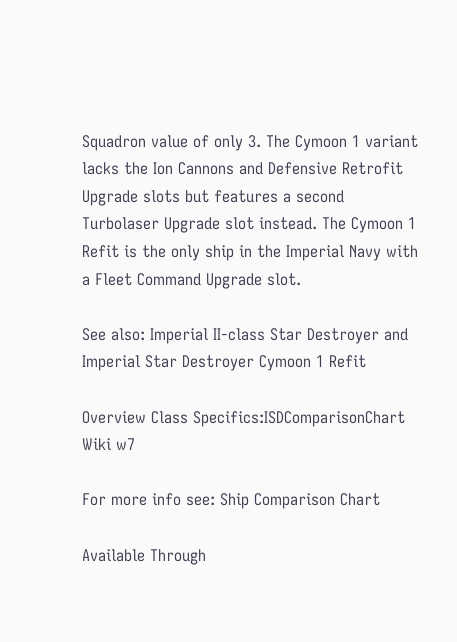Squadron value of only 3. The Cymoon 1 variant lacks the Ion Cannons and Defensive Retrofit Upgrade slots but features a second Turbolaser Upgrade slot instead. The Cymoon 1 Refit is the only ship in the Imperial Navy with a Fleet Command Upgrade slot.

See also: Imperial II-class Star Destroyer and Imperial Star Destroyer Cymoon 1 Refit

Overview Class Specifics:ISDComparisonChart Wiki w7

For more info see: Ship Comparison Chart

Available Through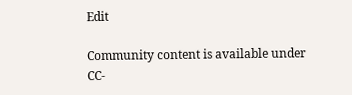Edit

Community content is available under CC-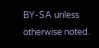BY-SA unless otherwise noted.